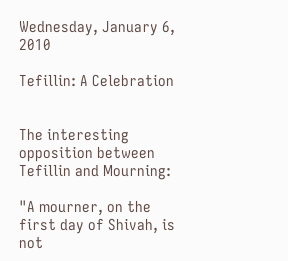Wednesday, January 6, 2010

Tefillin: A Celebration


The interesting opposition between Tefillin and Mourning:

"A mourner, on the first day of Shivah, is not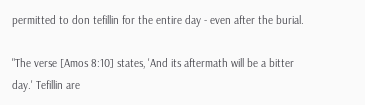permitted to don tefillin for the entire day - even after the burial.

"The verse [Amos 8:10] states, 'And its aftermath will be a bitter day.' Tefillin are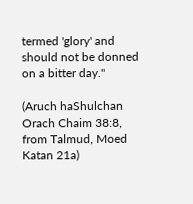termed 'glory' and should not be donned on a bitter day."

(Aruch haShulchan Orach Chaim 38:8, from Talmud, Moed Katan 21a)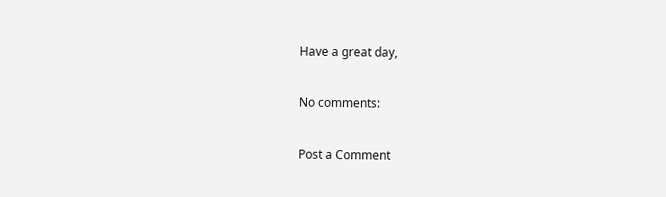Have a great day,

No comments:

Post a Comment